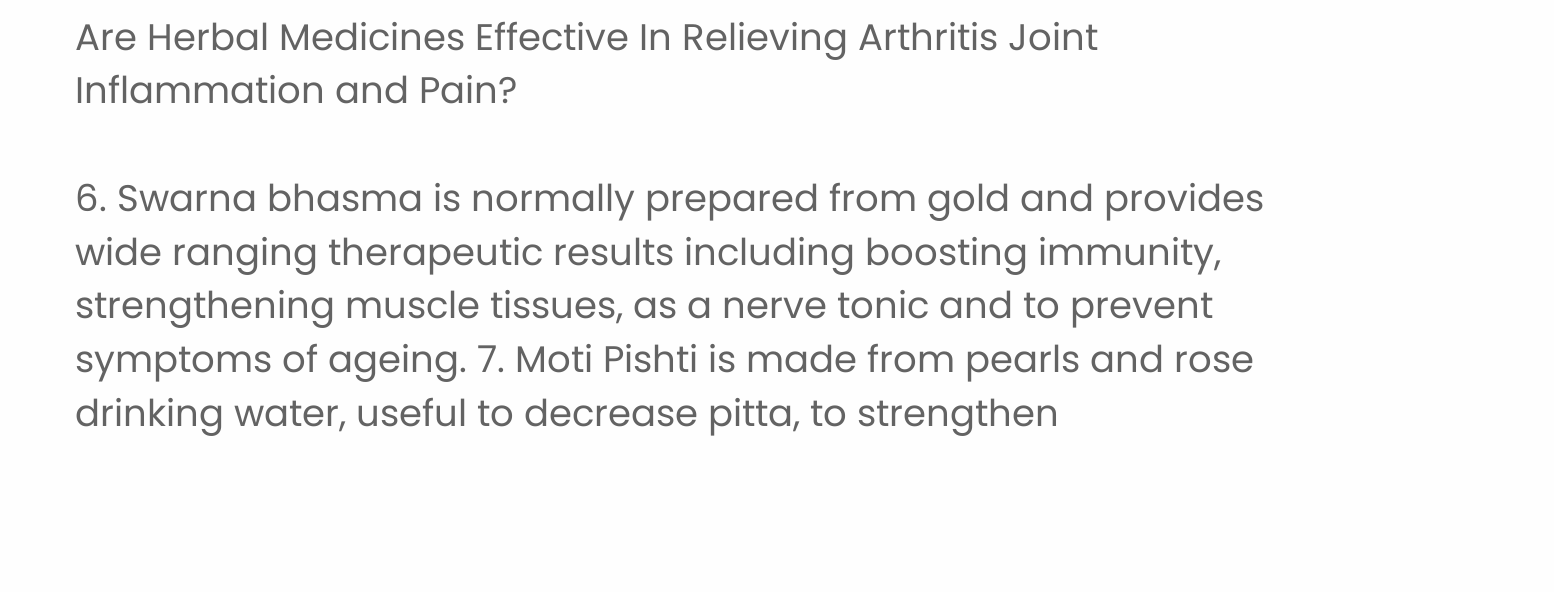Are Herbal Medicines Effective In Relieving Arthritis Joint Inflammation and Pain?

6. Swarna bhasma is normally prepared from gold and provides wide ranging therapeutic results including boosting immunity, strengthening muscle tissues, as a nerve tonic and to prevent symptoms of ageing. 7. Moti Pishti is made from pearls and rose drinking water, useful to decrease pitta, to strengthen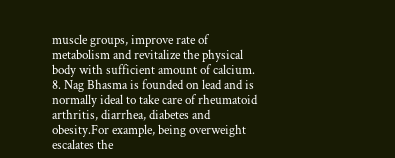muscle groups, improve rate of metabolism and revitalize the physical body with sufficient amount of calcium. 8. Nag Bhasma is founded on lead and is normally ideal to take care of rheumatoid arthritis, diarrhea, diabetes and obesity.For example, being overweight escalates the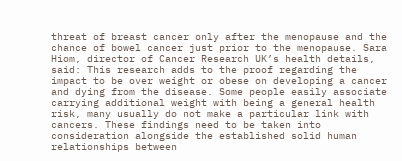threat of breast cancer only after the menopause and the chance of bowel cancer just prior to the menopause. Sara Hiom, director of Cancer Research UK’s health details, said: This research adds to the proof regarding the impact to be over weight or obese on developing a cancer and dying from the disease. Some people easily associate carrying additional weight with being a general health risk, many usually do not make a particular link with cancers. These findings need to be taken into consideration alongside the established solid human relationships between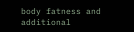body fatness and additional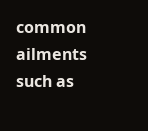common ailments such as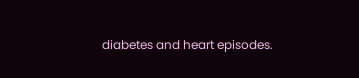diabetes and heart episodes.